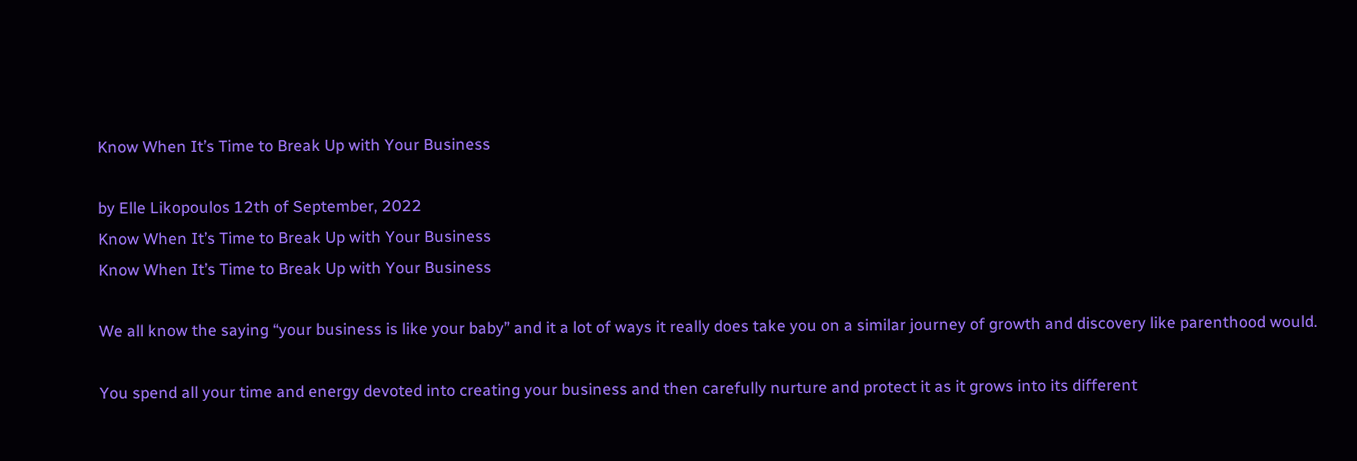Know When It’s Time to Break Up with Your Business

by Elle Likopoulos 12th of September, 2022
Know When It’s Time to Break Up with Your Business
Know When It’s Time to Break Up with Your Business

We all know the saying “your business is like your baby” and it a lot of ways it really does take you on a similar journey of growth and discovery like parenthood would.

You spend all your time and energy devoted into creating your business and then carefully nurture and protect it as it grows into its different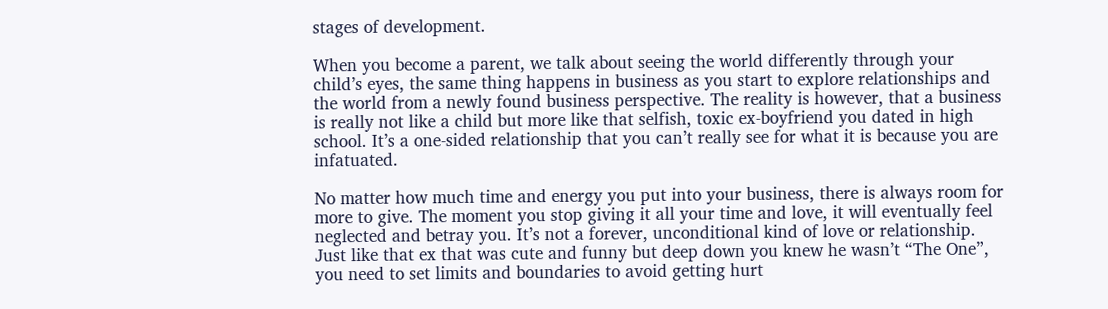stages of development.

When you become a parent, we talk about seeing the world differently through your child’s eyes, the same thing happens in business as you start to explore relationships and the world from a newly found business perspective. The reality is however, that a business is really not like a child but more like that selfish, toxic ex-boyfriend you dated in high school. It’s a one-sided relationship that you can’t really see for what it is because you are infatuated.

No matter how much time and energy you put into your business, there is always room for more to give. The moment you stop giving it all your time and love, it will eventually feel neglected and betray you. It’s not a forever, unconditional kind of love or relationship. Just like that ex that was cute and funny but deep down you knew he wasn’t “The One”, you need to set limits and boundaries to avoid getting hurt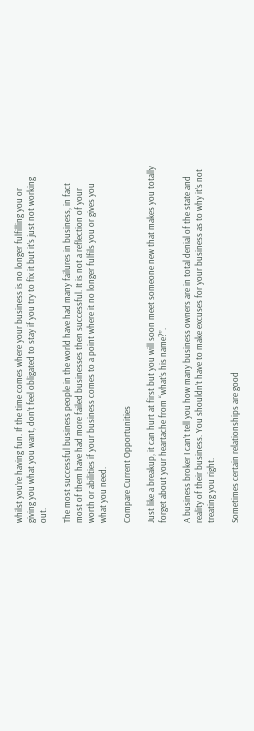whilst you’re having fun. If the time comes where your business is no longer fulfilling you or giving you what you want, don’t feel obligated to stay if you try to fix it but it’s just not working out.

The most successful business people in the world have had many failures in business, in fact most of them have had more failed businesses then successful. It is not a reflection of your worth or abilities if your business comes to a point where it no longer fulfils you or gives you what you need.

Compare Current Opportunities

Just like a breakup, it can hurt at first but you will soon meet someone new that makes you totally forget about your heartache from “what’s his name?”.

A business broker I can’t tell you how many business owners are in total denial of the state and reality of their business. You shouldn’t have to make excuses for your business as to why it’s not treating you right.

Sometimes certain relationships are good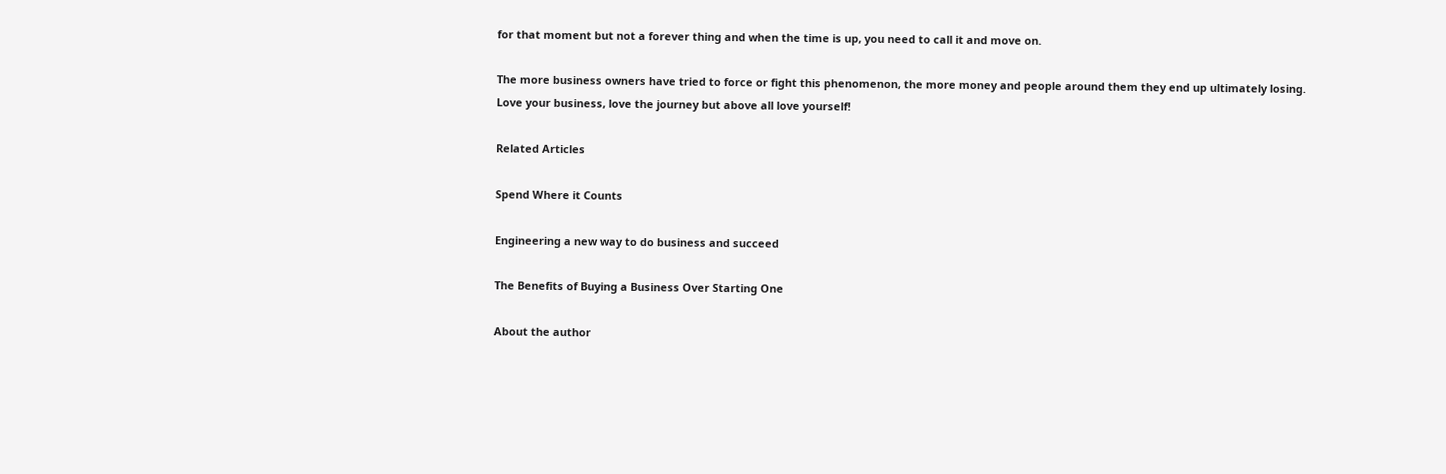for that moment but not a forever thing and when the time is up, you need to call it and move on.

The more business owners have tried to force or fight this phenomenon, the more money and people around them they end up ultimately losing. Love your business, love the journey but above all love yourself!

Related Articles

Spend Where it Counts

Engineering a new way to do business and succeed

The Benefits of Buying a Business Over Starting One

About the author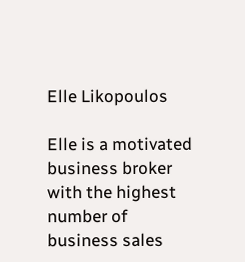Elle Likopoulos

Elle is a motivated business broker with the highest number of business sales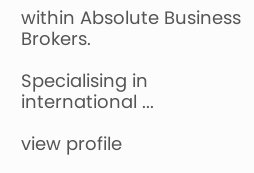within Absolute Business Brokers.

Specialising in international ...

view profile